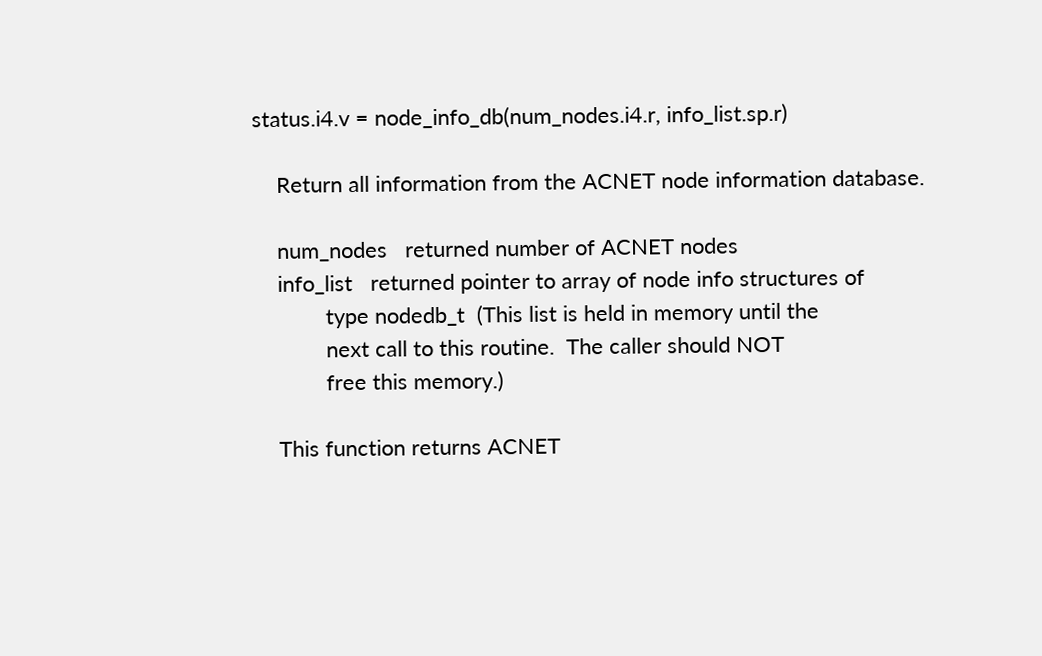status.i4.v = node_info_db(num_nodes.i4.r, info_list.sp.r)

    Return all information from the ACNET node information database.

    num_nodes   returned number of ACNET nodes
    info_list   returned pointer to array of node info structures of
            type nodedb_t  (This list is held in memory until the
            next call to this routine.  The caller should NOT
            free this memory.)

    This function returns ACNET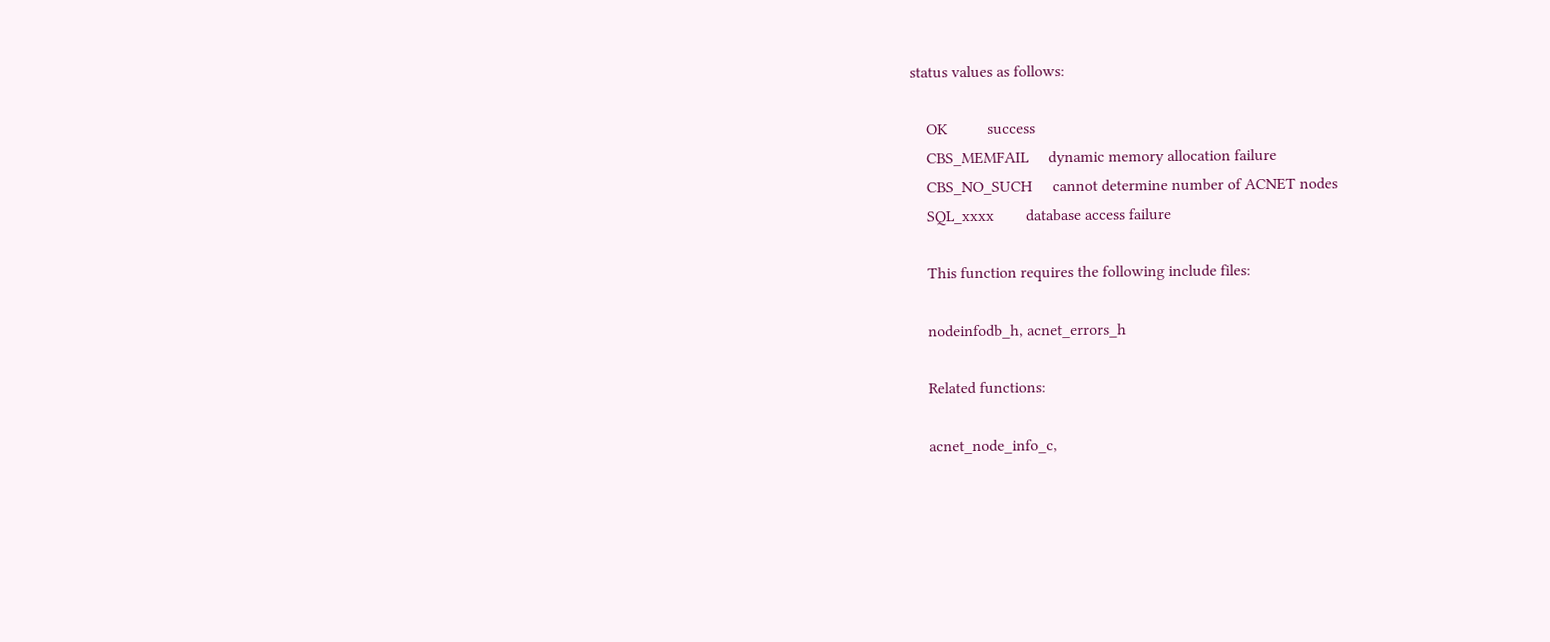status values as follows:

    OK          success
    CBS_MEMFAIL     dynamic memory allocation failure
    CBS_NO_SUCH     cannot determine number of ACNET nodes
    SQL_xxxx        database access failure

    This function requires the following include files:

    nodeinfodb_h, acnet_errors_h

    Related functions:

    acnet_node_info_c,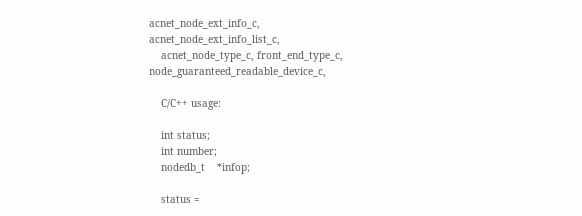acnet_node_ext_info_c, acnet_node_ext_info_list_c,
    acnet_node_type_c, front_end_type_c, node_guaranteed_readable_device_c,

    C/C++ usage:

    int status;
    int number;
    nodedb_t    *infop;

    status =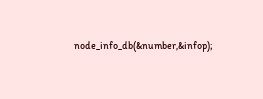node_info_db(&number,&infop);